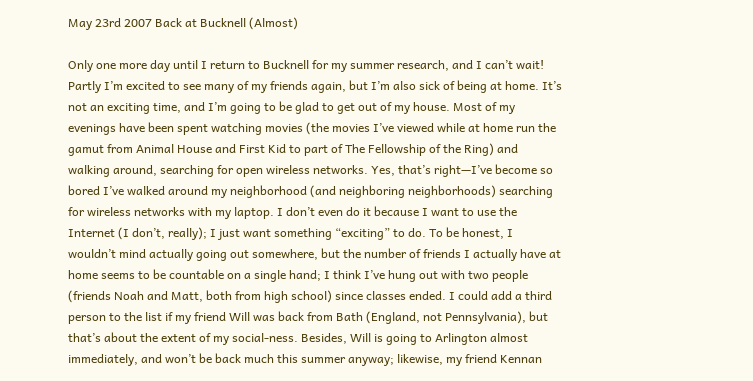May 23rd 2007 Back at Bucknell (Almost)

Only one more day until I return to Bucknell for my summer research, and I can’t wait! Partly I’m excited to see many of my friends again, but I’m also sick of being at home. It’s not an exciting time, and I’m going to be glad to get out of my house. Most of my evenings have been spent watching movies (the movies I’ve viewed while at home run the gamut from Animal House and First Kid to part of The Fellowship of the Ring) and walking around, searching for open wireless networks. Yes, that’s right—I’ve become so bored I’ve walked around my neighborhood (and neighboring neighborhoods) searching for wireless networks with my laptop. I don’t even do it because I want to use the Internet (I don’t, really); I just want something “exciting” to do. To be honest, I wouldn’t mind actually going out somewhere, but the number of friends I actually have at home seems to be countable on a single hand; I think I’ve hung out with two people (friends Noah and Matt, both from high school) since classes ended. I could add a third person to the list if my friend Will was back from Bath (England, not Pennsylvania), but that’s about the extent of my social-ness. Besides, Will is going to Arlington almost immediately, and won’t be back much this summer anyway; likewise, my friend Kennan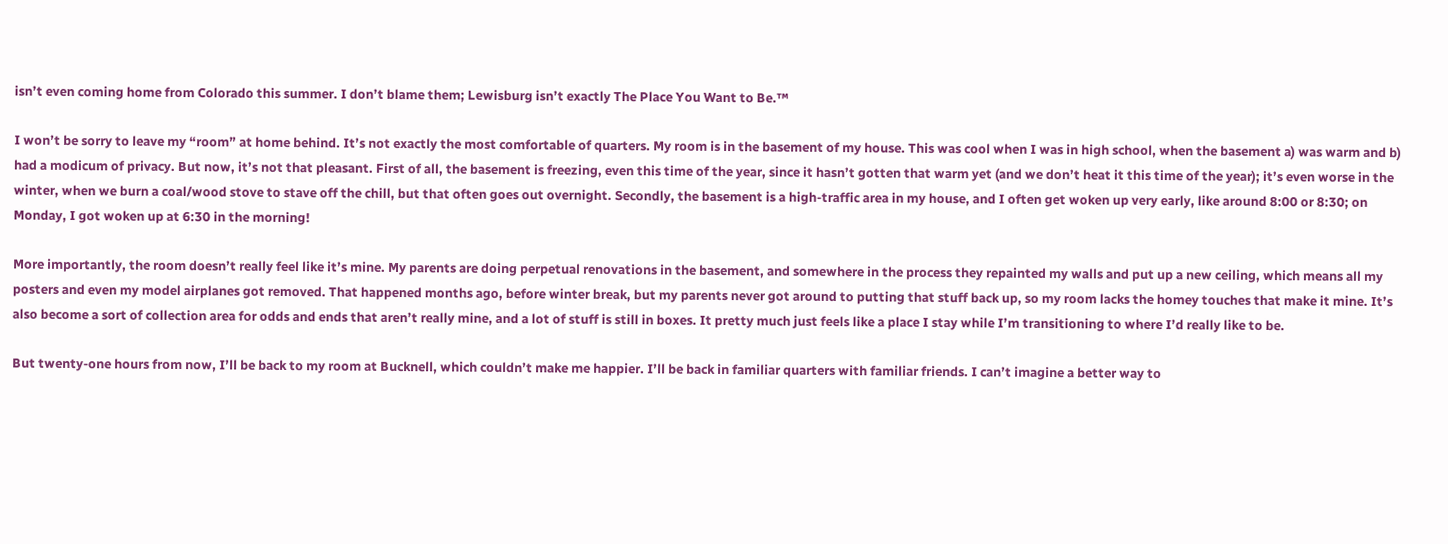isn’t even coming home from Colorado this summer. I don’t blame them; Lewisburg isn’t exactly The Place You Want to Be.™

I won’t be sorry to leave my “room” at home behind. It’s not exactly the most comfortable of quarters. My room is in the basement of my house. This was cool when I was in high school, when the basement a) was warm and b) had a modicum of privacy. But now, it’s not that pleasant. First of all, the basement is freezing, even this time of the year, since it hasn’t gotten that warm yet (and we don’t heat it this time of the year); it’s even worse in the winter, when we burn a coal/wood stove to stave off the chill, but that often goes out overnight. Secondly, the basement is a high-traffic area in my house, and I often get woken up very early, like around 8:00 or 8:30; on Monday, I got woken up at 6:30 in the morning!

More importantly, the room doesn’t really feel like it’s mine. My parents are doing perpetual renovations in the basement, and somewhere in the process they repainted my walls and put up a new ceiling, which means all my posters and even my model airplanes got removed. That happened months ago, before winter break, but my parents never got around to putting that stuff back up, so my room lacks the homey touches that make it mine. It’s also become a sort of collection area for odds and ends that aren’t really mine, and a lot of stuff is still in boxes. It pretty much just feels like a place I stay while I’m transitioning to where I’d really like to be.

But twenty-one hours from now, I’ll be back to my room at Bucknell, which couldn’t make me happier. I’ll be back in familiar quarters with familiar friends. I can’t imagine a better way to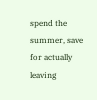spend the summer, save for actually leaving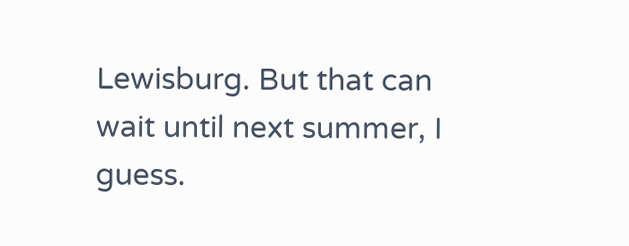Lewisburg. But that can wait until next summer, I guess.